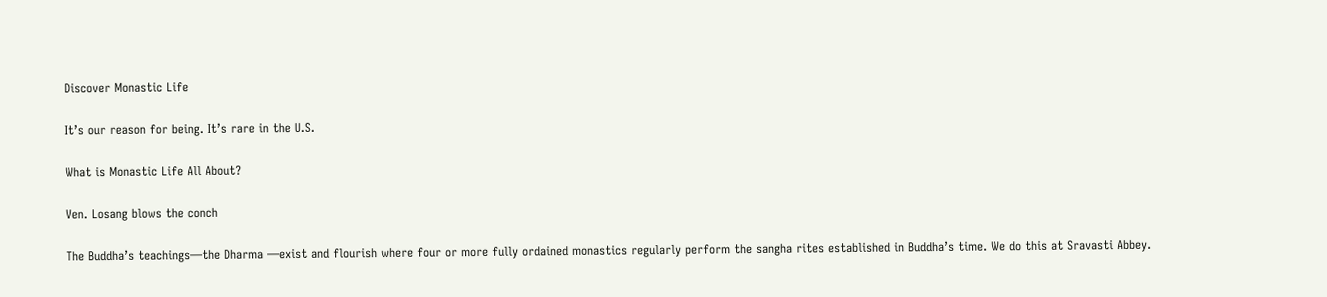Discover Monastic Life

It’s our reason for being. It’s rare in the U.S.

What is Monastic Life All About?

Ven. Losang blows the conch

The Buddha’s teachings—the Dharma —exist and flourish where four or more fully ordained monastics regularly perform the sangha rites established in Buddha’s time. We do this at Sravasti Abbey.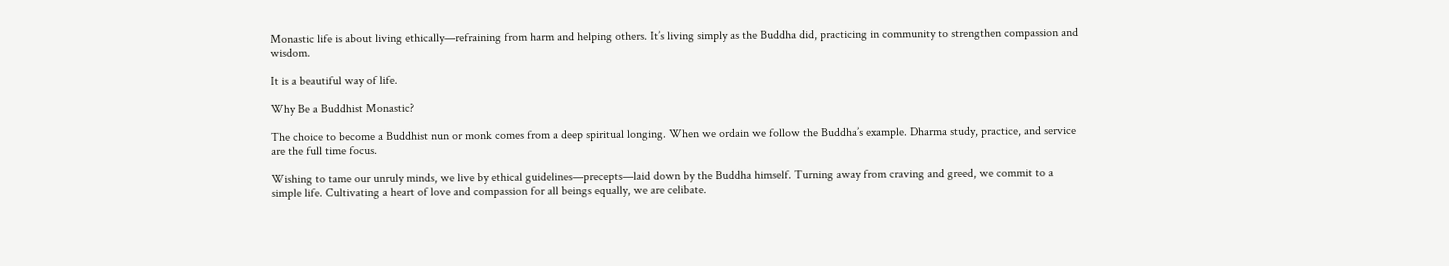Monastic life is about living ethically—refraining from harm and helping others. It’s living simply as the Buddha did, practicing in community to strengthen compassion and wisdom.

It is a beautiful way of life.

Why Be a Buddhist Monastic?

The choice to become a Buddhist nun or monk comes from a deep spiritual longing. When we ordain we follow the Buddha’s example. Dharma study, practice, and service are the full time focus.

Wishing to tame our unruly minds, we live by ethical guidelines—precepts—laid down by the Buddha himself. Turning away from craving and greed, we commit to a simple life. Cultivating a heart of love and compassion for all beings equally, we are celibate.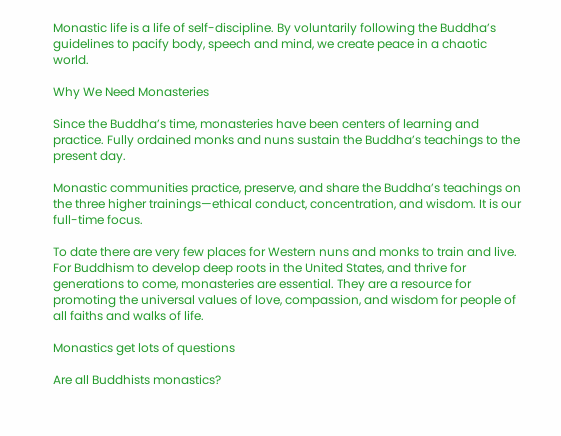Monastic life is a life of self-discipline. By voluntarily following the Buddha’s guidelines to pacify body, speech and mind, we create peace in a chaotic world.

Why We Need Monasteries

Since the Buddha’s time, monasteries have been centers of learning and practice. Fully ordained monks and nuns sustain the Buddha’s teachings to the present day.

Monastic communities practice, preserve, and share the Buddha’s teachings on the three higher trainings—ethical conduct, concentration, and wisdom. It is our full-time focus.

To date there are very few places for Western nuns and monks to train and live. For Buddhism to develop deep roots in the United States, and thrive for generations to come, monasteries are essential. They are a resource for promoting the universal values of love, compassion, and wisdom for people of all faiths and walks of life.

Monastics get lots of questions

Are all Buddhists monastics?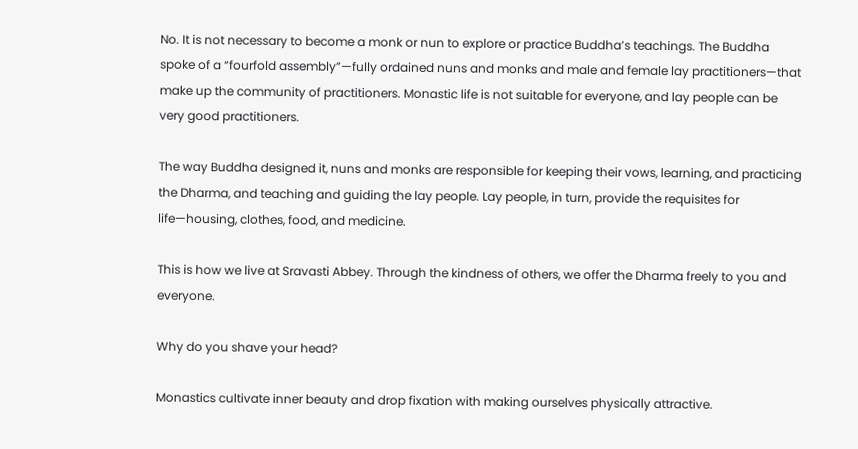No. It is not necessary to become a monk or nun to explore or practice Buddha’s teachings. The Buddha spoke of a “fourfold assembly”—fully ordained nuns and monks and male and female lay practitioners—that make up the community of practitioners. Monastic life is not suitable for everyone, and lay people can be very good practitioners.

The way Buddha designed it, nuns and monks are responsible for keeping their vows, learning, and practicing the Dharma, and teaching and guiding the lay people. Lay people, in turn, provide the requisites for life—housing, clothes, food, and medicine.

This is how we live at Sravasti Abbey. Through the kindness of others, we offer the Dharma freely to you and everyone.

Why do you shave your head?

Monastics cultivate inner beauty and drop fixation with making ourselves physically attractive.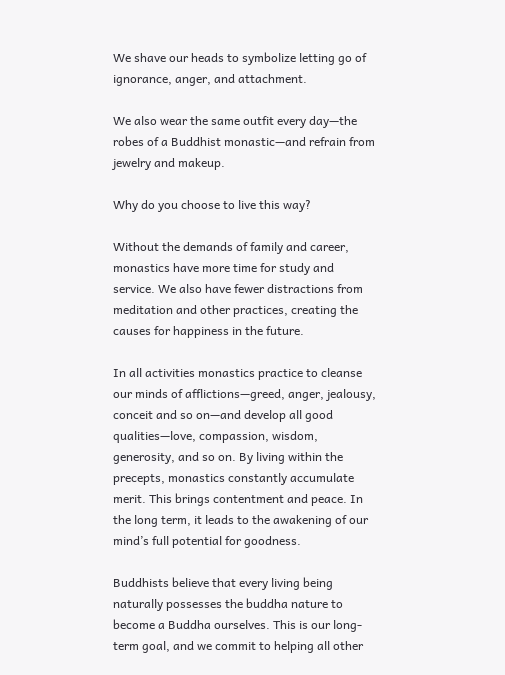We shave our heads to symbolize letting go of ignorance, anger, and attachment.

We also wear the same outfit every day—the robes of a Buddhist monastic—and refrain from jewelry and makeup.

Why do you choose to live this way?

Without the demands of family and career, monastics have more time for study and service. We also have fewer distractions from meditation and other practices, creating the causes for happiness in the future.

In all activities monastics practice to cleanse our minds of afflictions—greed, anger, jealousy, conceit and so on—and develop all good qualities—love, compassion, wisdom, generosity, and so on. By living within the precepts, monastics constantly accumulate merit. This brings contentment and peace. In the long term, it leads to the awakening of our mind’s full potential for goodness.

Buddhists believe that every living being naturally possesses the buddha nature to become a Buddha ourselves. This is our long-term goal, and we commit to helping all other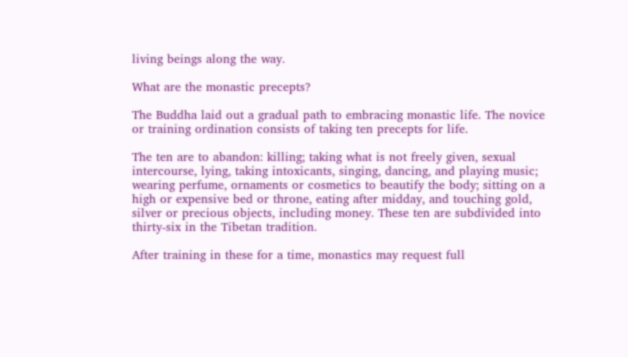living beings along the way.

What are the monastic precepts?

The Buddha laid out a gradual path to embracing monastic life. The novice or training ordination consists of taking ten precepts for life.

The ten are to abandon: killing; taking what is not freely given, sexual intercourse, lying, taking intoxicants, singing, dancing, and playing music; wearing perfume, ornaments or cosmetics to beautify the body; sitting on a high or expensive bed or throne, eating after midday, and touching gold, silver or precious objects, including money. These ten are subdivided into thirty-six in the Tibetan tradition.

After training in these for a time, monastics may request full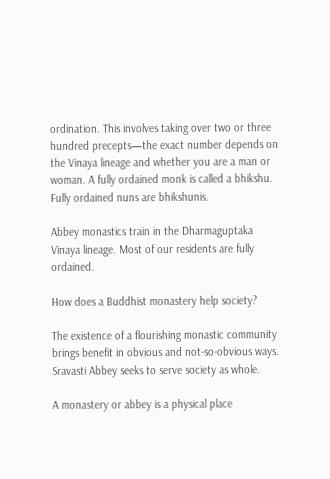ordination. This involves taking over two or three hundred precepts—the exact number depends on the Vinaya lineage and whether you are a man or woman. A fully ordained monk is called a bhikshu. Fully ordained nuns are bhikshunis.

Abbey monastics train in the Dharmaguptaka Vinaya lineage. Most of our residents are fully ordained.

How does a Buddhist monastery help society?

The existence of a flourishing monastic community brings benefit in obvious and not-so-obvious ways. Sravasti Abbey seeks to serve society as whole.

A monastery or abbey is a physical place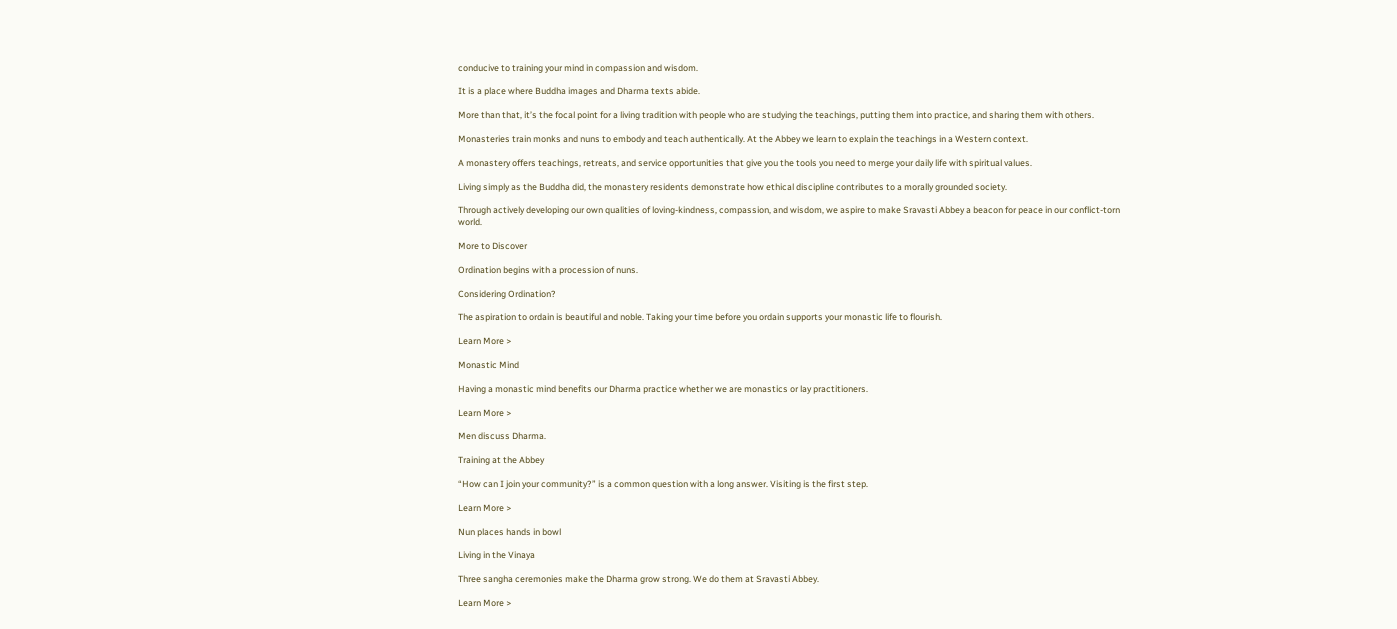conducive to training your mind in compassion and wisdom.

It is a place where Buddha images and Dharma texts abide.

More than that, it’s the focal point for a living tradition with people who are studying the teachings, putting them into practice, and sharing them with others.

Monasteries train monks and nuns to embody and teach authentically. At the Abbey we learn to explain the teachings in a Western context.

A monastery offers teachings, retreats, and service opportunities that give you the tools you need to merge your daily life with spiritual values.

Living simply as the Buddha did, the monastery residents demonstrate how ethical discipline contributes to a morally grounded society.

Through actively developing our own qualities of loving-kindness, compassion, and wisdom, we aspire to make Sravasti Abbey a beacon for peace in our conflict-torn world.

More to Discover

Ordination begins with a procession of nuns.

Considering Ordination?

The aspiration to ordain is beautiful and noble. Taking your time before you ordain supports your monastic life to flourish.

Learn More >

Monastic Mind

Having a monastic mind benefits our Dharma practice whether we are monastics or lay practitioners.

Learn More >

Men discuss Dharma.

Training at the Abbey

“How can I join your community?” is a common question with a long answer. Visiting is the first step.

Learn More >

Nun places hands in bowl

Living in the Vinaya

Three sangha ceremonies make the Dharma grow strong. We do them at Sravasti Abbey.

Learn More >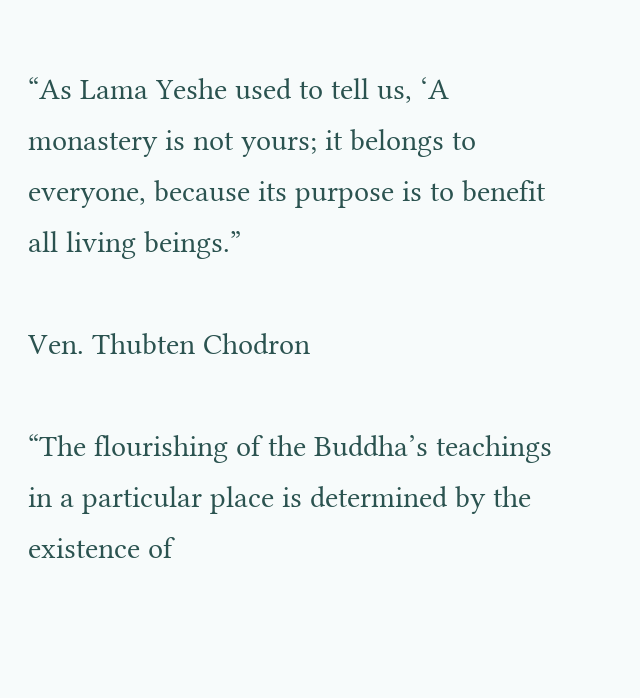“As Lama Yeshe used to tell us, ‘A monastery is not yours; it belongs to everyone, because its purpose is to benefit all living beings.”

Ven. Thubten Chodron

“The flourishing of the Buddha’s teachings in a particular place is determined by the existence of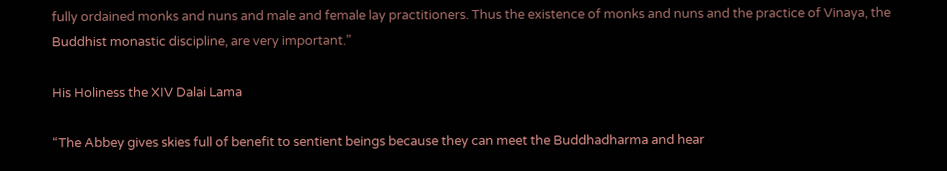fully ordained monks and nuns and male and female lay practitioners. Thus the existence of monks and nuns and the practice of Vinaya, the Buddhist monastic discipline, are very important.”

His Holiness the XIV Dalai Lama

“The Abbey gives skies full of benefit to sentient beings because they can meet the Buddhadharma and hear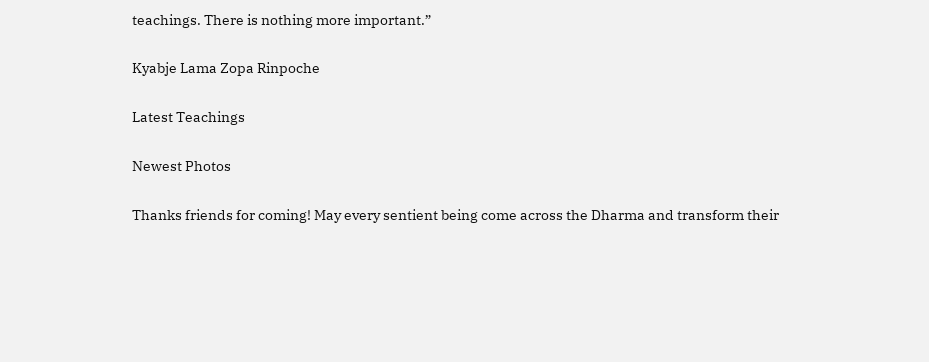teachings. There is nothing more important.”

Kyabje Lama Zopa Rinpoche

Latest Teachings

Newest Photos

Thanks friends for coming! May every sentient being come across the Dharma and transform their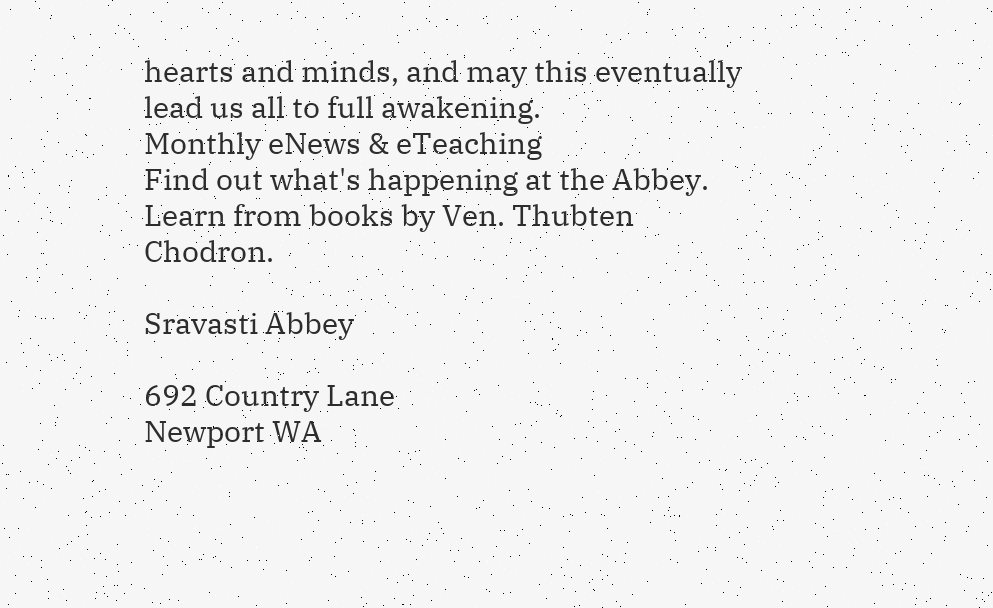hearts and minds, and may this eventually lead us all to full awakening.
Monthly eNews & eTeaching
Find out what's happening at the Abbey.
Learn from books by Ven. Thubten Chodron.

Sravasti Abbey

692 Country Lane
Newport WA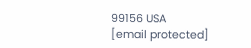99156 USA
[email protected]